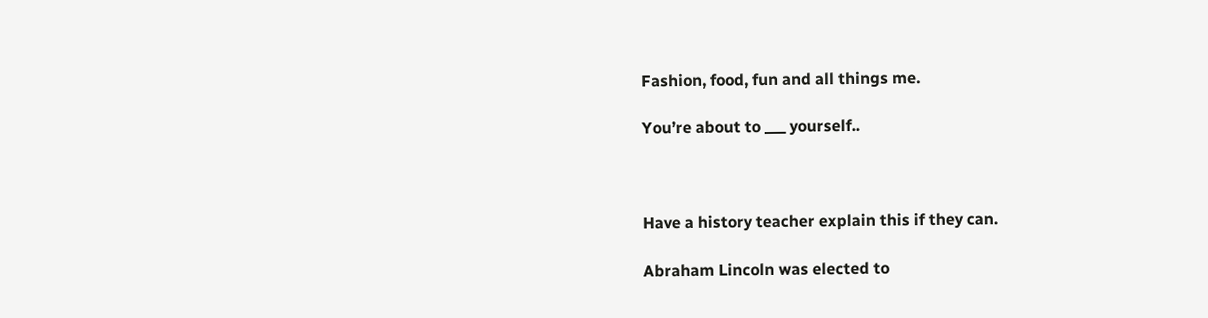Fashion, food, fun and all things me.

You’re about to ___ yourself..



Have a history teacher explain this if they can.

Abraham Lincoln was elected to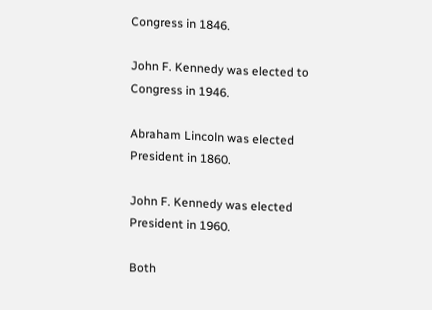Congress in 1846.

John F. Kennedy was elected to Congress in 1946.

Abraham Lincoln was elected President in 1860.

John F. Kennedy was elected President in 1960.

Both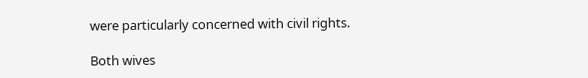were particularly concerned with civil rights.

Both wives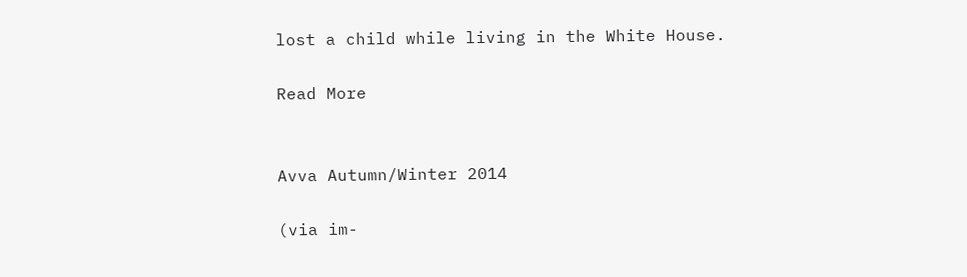lost a child while living in the White House.

Read More


Avva Autumn/Winter 2014

(via im-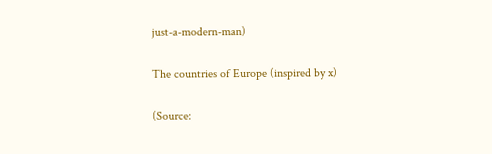just-a-modern-man)

The countries of Europe (inspired by x)

(Source: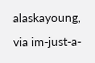alaskayoung, via im-just-a-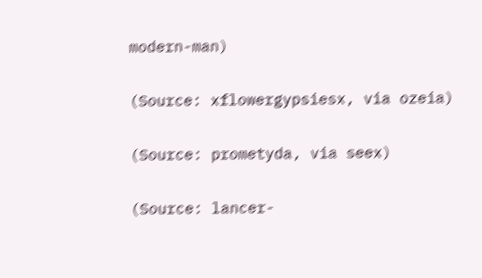modern-man)

(Source: xflowergypsiesx, via ozeia)

(Source: prometyda, via seex)

(Source: lancer-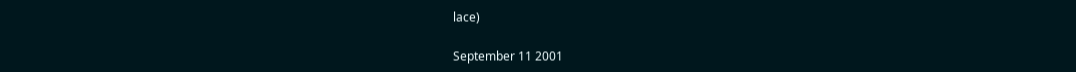lace)

September 11 2001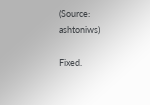(Source: ashtoniws)

Fixed.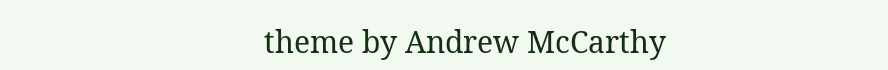theme by Andrew McCarthy